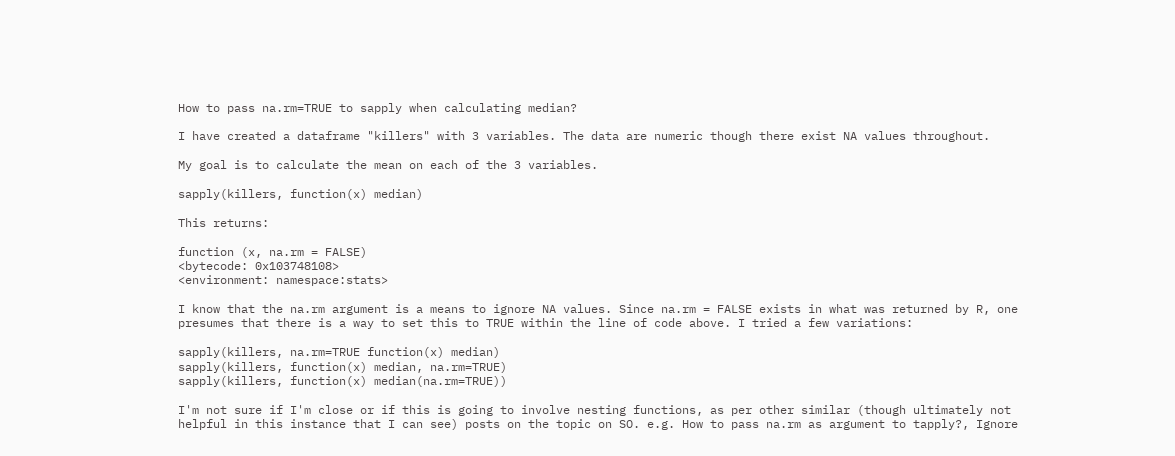How to pass na.rm=TRUE to sapply when calculating median?

I have created a dataframe "killers" with 3 variables. The data are numeric though there exist NA values throughout.

My goal is to calculate the mean on each of the 3 variables.

sapply(killers, function(x) median)

This returns:

function (x, na.rm = FALSE)
<bytecode: 0x103748108>
<environment: namespace:stats>

I know that the na.rm argument is a means to ignore NA values. Since na.rm = FALSE exists in what was returned by R, one presumes that there is a way to set this to TRUE within the line of code above. I tried a few variations:

sapply(killers, na.rm=TRUE function(x) median)
sapply(killers, function(x) median, na.rm=TRUE)
sapply(killers, function(x) median(na.rm=TRUE))

I'm not sure if I'm close or if this is going to involve nesting functions, as per other similar (though ultimately not helpful in this instance that I can see) posts on the topic on SO. e.g. How to pass na.rm as argument to tapply?, Ignore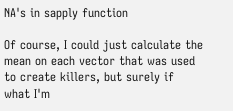NA's in sapply function

Of course, I could just calculate the mean on each vector that was used to create killers, but surely if what I'm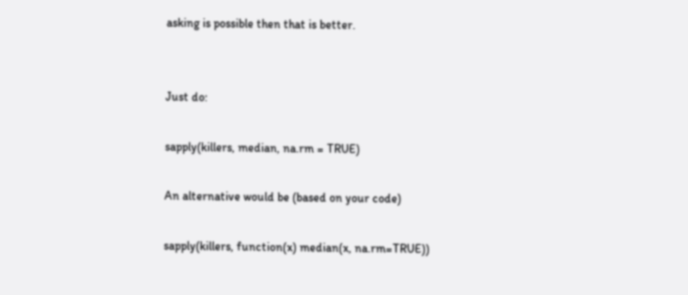asking is possible then that is better.


Just do:

sapply(killers, median, na.rm = TRUE)

An alternative would be (based on your code)

sapply(killers, function(x) median(x, na.rm=TRUE))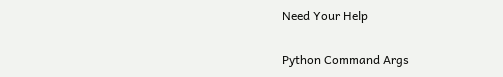Need Your Help

Python Command Args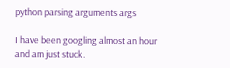python parsing arguments args

I have been googling almost an hour and am just stuck.